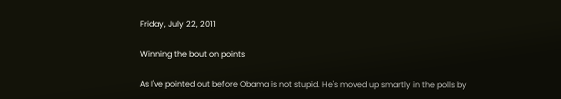Friday, July 22, 2011

Winning the bout on points

As I've pointed out before Obama is not stupid. He's moved up smartly in the polls by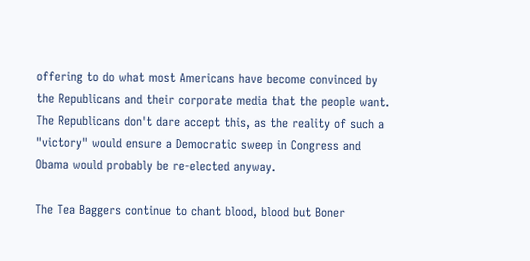offering to do what most Americans have become convinced by the Republicans and their corporate media that the people want. The Republicans don't dare accept this, as the reality of such a "victory" would ensure a Democratic sweep in Congress and Obama would probably be re-elected anyway.

The Tea Baggers continue to chant blood, blood but Boner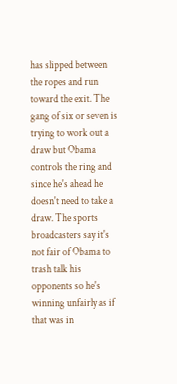has slipped between the ropes and run toward the exit. The gang of six or seven is trying to work out a draw but Obama controls the ring and since he's ahead he doesn't need to take a draw. The sports broadcasters say it's not fair of Obama to trash talk his opponents so he's winning unfairly as if that was in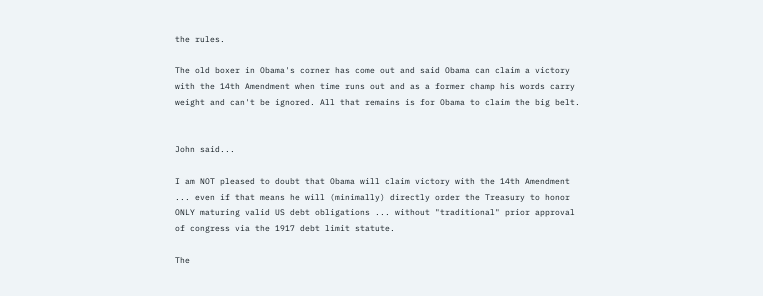the rules.

The old boxer in Obama's corner has come out and said Obama can claim a victory with the 14th Amendment when time runs out and as a former champ his words carry weight and can't be ignored. All that remains is for Obama to claim the big belt.


John said...

I am NOT pleased to doubt that Obama will claim victory with the 14th Amendment ... even if that means he will (minimally) directly order the Treasury to honor ONLY maturing valid US debt obligations ... without "traditional" prior approval of congress via the 1917 debt limit statute.

The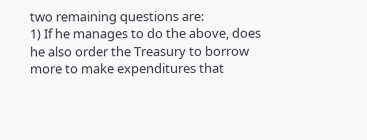two remaining questions are:
1) If he manages to do the above, does he also order the Treasury to borrow more to make expenditures that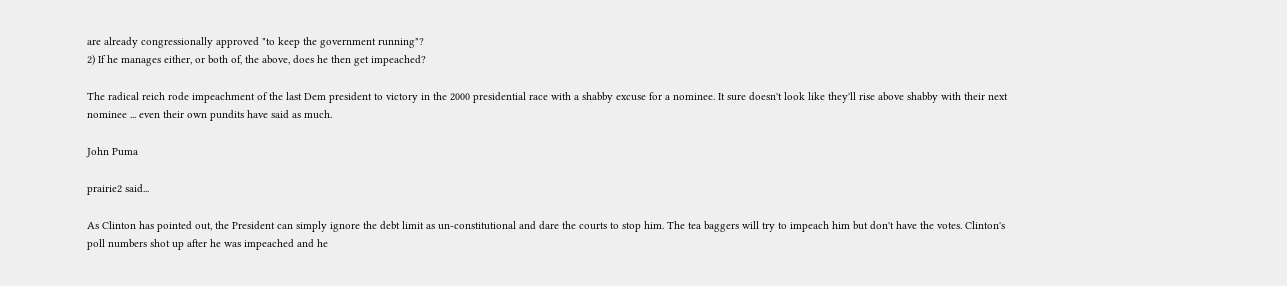are already congressionally approved "to keep the government running"?
2) If he manages either, or both of, the above, does he then get impeached?

The radical reich rode impeachment of the last Dem president to victory in the 2000 presidential race with a shabby excuse for a nominee. It sure doesn't look like they'll rise above shabby with their next nominee ... even their own pundits have said as much.

John Puma

prairie2 said...

As Clinton has pointed out, the President can simply ignore the debt limit as un-constitutional and dare the courts to stop him. The tea baggers will try to impeach him but don't have the votes. Clinton's poll numbers shot up after he was impeached and he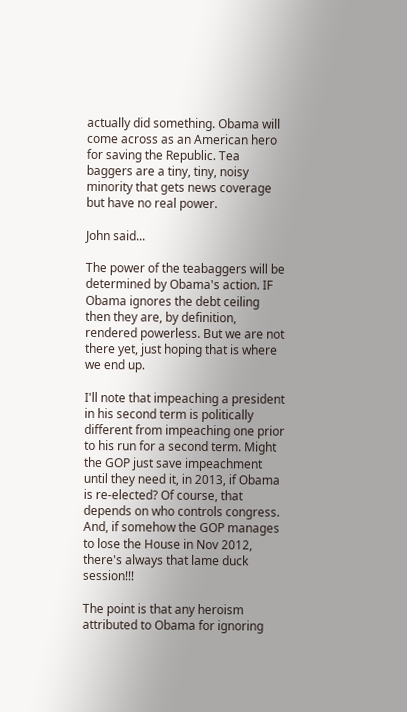actually did something. Obama will come across as an American hero for saving the Republic. Tea baggers are a tiny, tiny, noisy minority that gets news coverage but have no real power.

John said...

The power of the teabaggers will be determined by Obama's action. IF Obama ignores the debt ceiling then they are, by definition, rendered powerless. But we are not there yet, just hoping that is where we end up.

I'll note that impeaching a president in his second term is politically different from impeaching one prior to his run for a second term. Might the GOP just save impeachment until they need it, in 2013, if Obama is re-elected? Of course, that depends on who controls congress. And, if somehow the GOP manages to lose the House in Nov 2012, there's always that lame duck session!!!

The point is that any heroism attributed to Obama for ignoring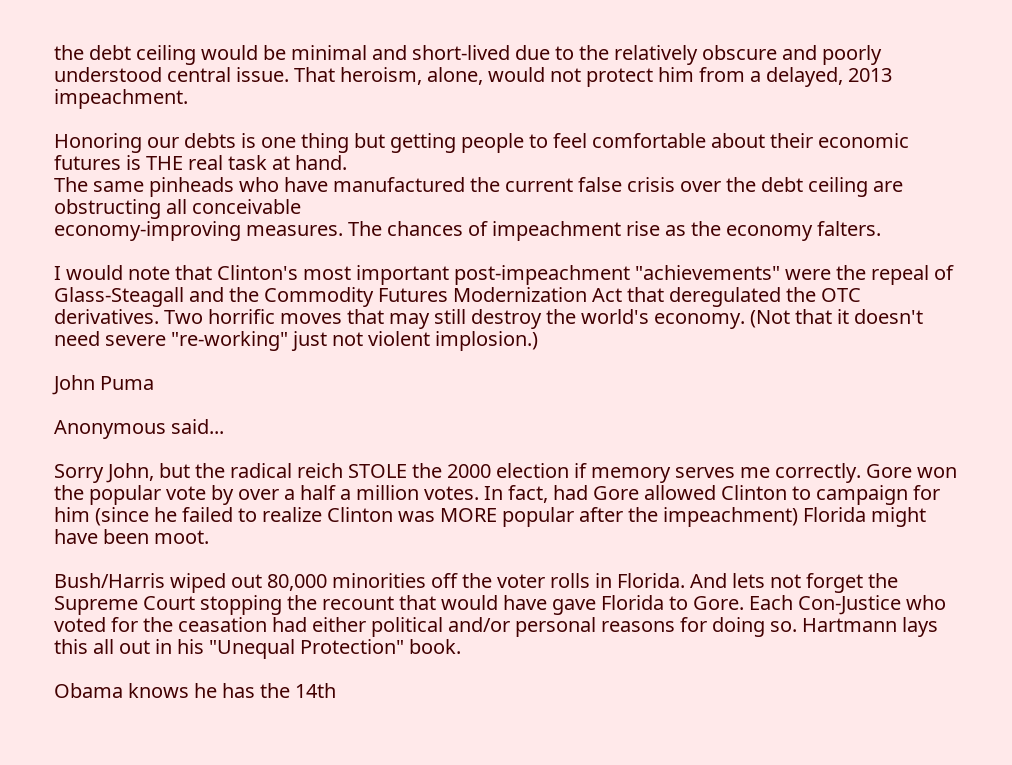the debt ceiling would be minimal and short-lived due to the relatively obscure and poorly understood central issue. That heroism, alone, would not protect him from a delayed, 2013 impeachment.

Honoring our debts is one thing but getting people to feel comfortable about their economic futures is THE real task at hand.
The same pinheads who have manufactured the current false crisis over the debt ceiling are obstructing all conceivable
economy-improving measures. The chances of impeachment rise as the economy falters.

I would note that Clinton's most important post-impeachment "achievements" were the repeal of Glass-Steagall and the Commodity Futures Modernization Act that deregulated the OTC derivatives. Two horrific moves that may still destroy the world's economy. (Not that it doesn't need severe "re-working" just not violent implosion.)

John Puma

Anonymous said...

Sorry John, but the radical reich STOLE the 2000 election if memory serves me correctly. Gore won the popular vote by over a half a million votes. In fact, had Gore allowed Clinton to campaign for him (since he failed to realize Clinton was MORE popular after the impeachment) Florida might have been moot.

Bush/Harris wiped out 80,000 minorities off the voter rolls in Florida. And lets not forget the Supreme Court stopping the recount that would have gave Florida to Gore. Each Con-Justice who voted for the ceasation had either political and/or personal reasons for doing so. Hartmann lays this all out in his "Unequal Protection" book.

Obama knows he has the 14th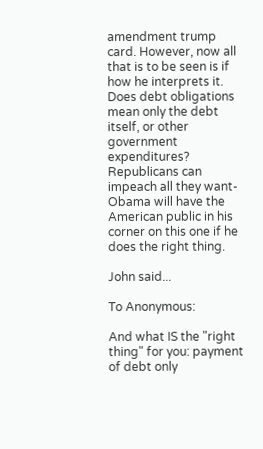amendment trump card. However, now all that is to be seen is if how he interprets it. Does debt obligations mean only the debt itself, or other government expenditures? Republicans can impeach all they want-Obama will have the American public in his corner on this one if he does the right thing.

John said...

To Anonymous:

And what IS the "right thing" for you: payment of debt only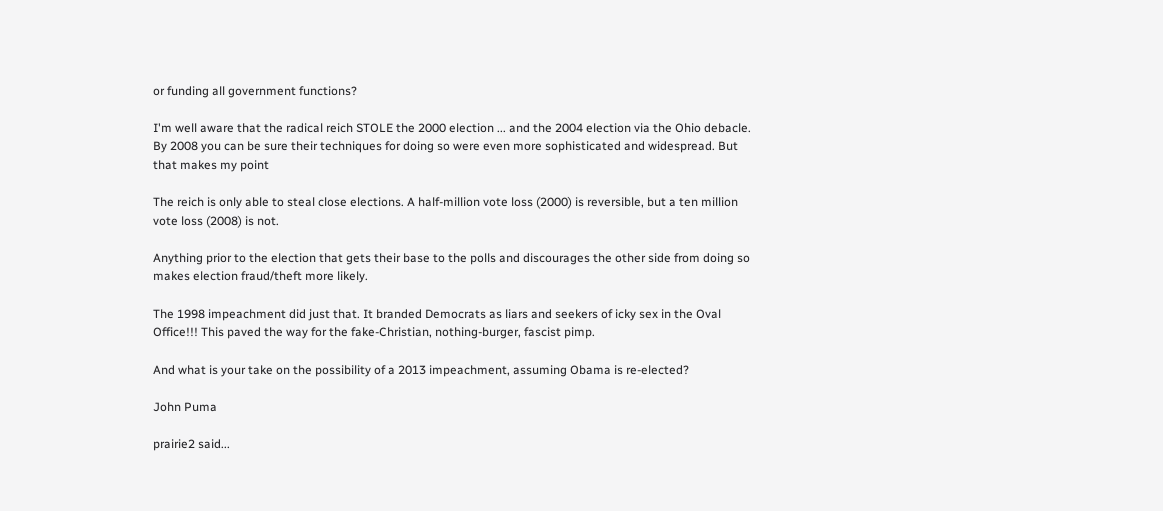or funding all government functions?

I'm well aware that the radical reich STOLE the 2000 election ... and the 2004 election via the Ohio debacle. By 2008 you can be sure their techniques for doing so were even more sophisticated and widespread. But that makes my point

The reich is only able to steal close elections. A half-million vote loss (2000) is reversible, but a ten million vote loss (2008) is not.

Anything prior to the election that gets their base to the polls and discourages the other side from doing so makes election fraud/theft more likely.

The 1998 impeachment did just that. It branded Democrats as liars and seekers of icky sex in the Oval Office!!! This paved the way for the fake-Christian, nothing-burger, fascist pimp.

And what is your take on the possibility of a 2013 impeachment, assuming Obama is re-elected?

John Puma

prairie2 said...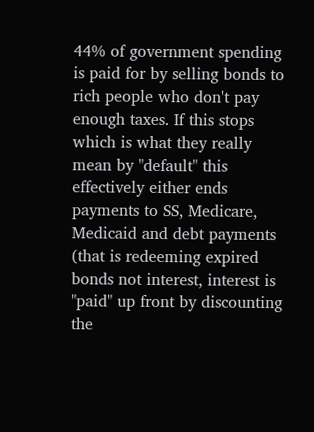44% of government spending is paid for by selling bonds to rich people who don't pay enough taxes. If this stops which is what they really mean by "default" this effectively either ends payments to SS, Medicare, Medicaid and debt payments (that is redeeming expired bonds not interest, interest is "paid" up front by discounting the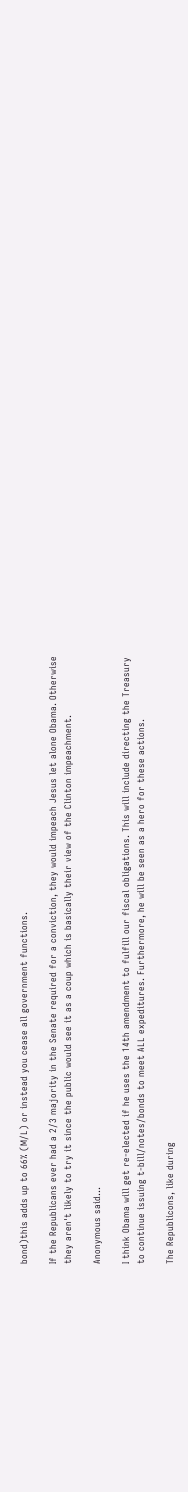bond)this adds up to 66% (M/L) or instead you cease all government functions.

If the Republicans ever had a 2/3 majority in the Senate required for a conviction, they would impeach Jesus let alone Obama. Otherwise they aren't likely to try it since the public would see it as a coup which is basically their view of the Clinton impeachment.

Anonymous said...

I think Obama will get re-elected if he uses the 14th amendment to fulfill our fiscal obligations. This will include directing the Treasury to continue issuing t-bill/notes/bonds to meet ALL expeditures. Furthermore, he will be seen as a hero for these actions.

The Republicons, like during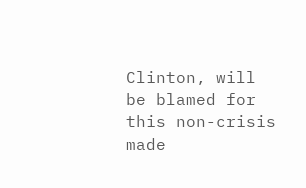Clinton, will be blamed for this non-crisis made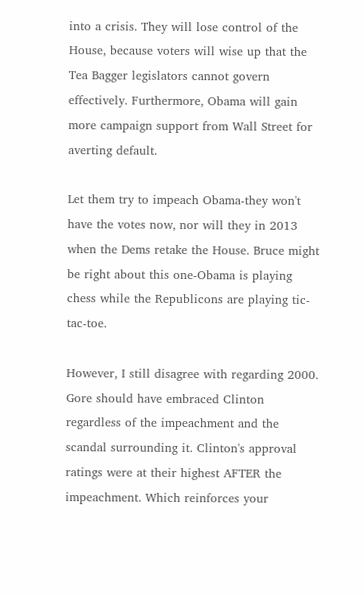into a crisis. They will lose control of the House, because voters will wise up that the Tea Bagger legislators cannot govern effectively. Furthermore, Obama will gain more campaign support from Wall Street for averting default.

Let them try to impeach Obama-they won't have the votes now, nor will they in 2013 when the Dems retake the House. Bruce might be right about this one-Obama is playing chess while the Republicons are playing tic-tac-toe.

However, I still disagree with regarding 2000. Gore should have embraced Clinton regardless of the impeachment and the scandal surrounding it. Clinton's approval ratings were at their highest AFTER the impeachment. Which reinforces your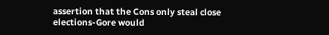assertion that the Cons only steal close elections-Gore would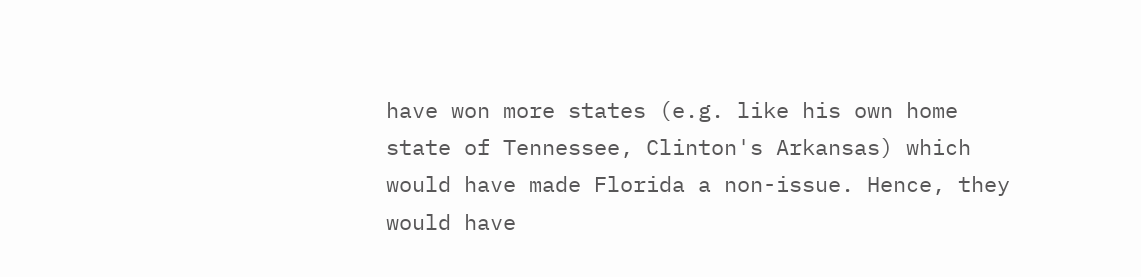have won more states (e.g. like his own home state of Tennessee, Clinton's Arkansas) which would have made Florida a non-issue. Hence, they would have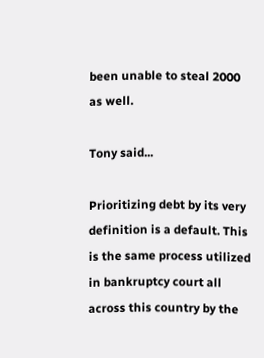been unable to steal 2000 as well.

Tony said...

Prioritizing debt by its very definition is a default. This is the same process utilized in bankruptcy court all across this country by the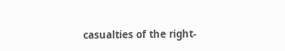casualties of the right-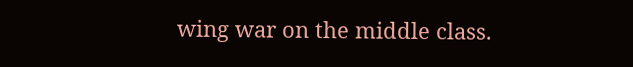wing war on the middle class.